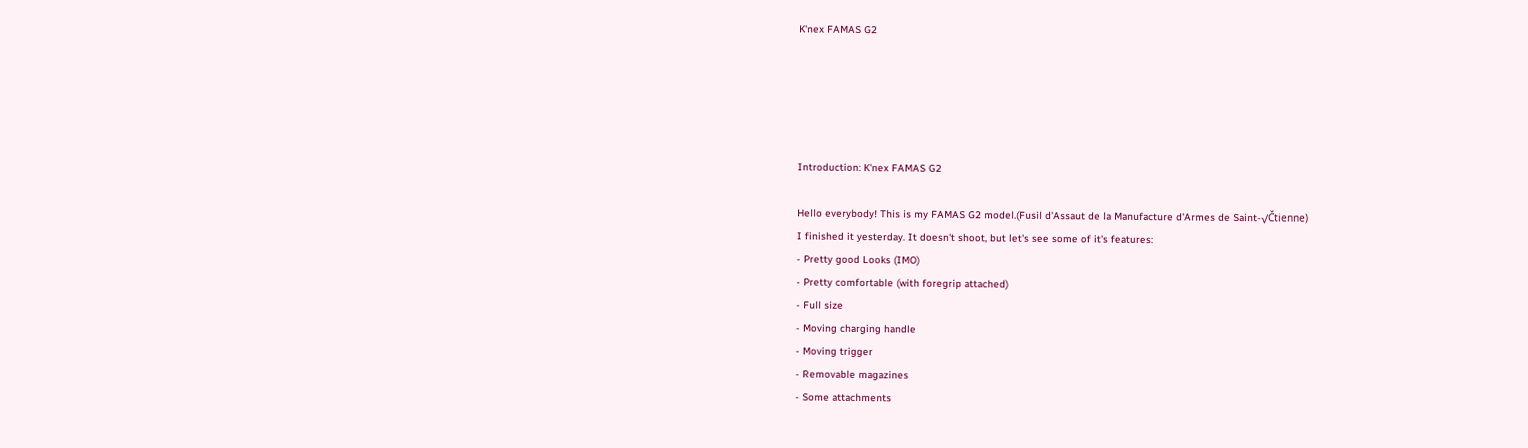K'nex FAMAS G2





Introduction: K'nex FAMAS G2

Hello everybody! This is my FAMAS G2 model.(Fusil d'Assaut de la Manufacture d'Armes de Saint-√Čtienne)
I finished it yesterday. It doesn't shoot, but let's see some of it's features:
- Pretty good Looks (IMO)
- Pretty comfortable (with foregrip attached)
- Full size
- Moving charging handle
- Moving trigger
- Removable magazines
- Some attachments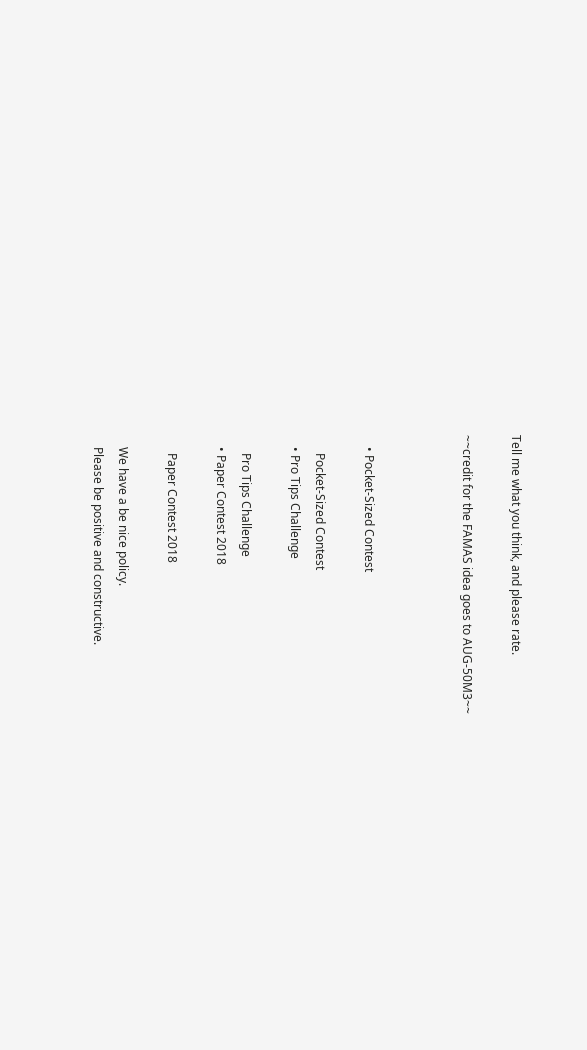Tell me what you think, and please rate.

~~credit for the FAMAS idea goes to AUG-50M3~~



    • Pocket-Sized Contest

      Pocket-Sized Contest
    • Pro Tips Challenge

      Pro Tips Challenge
    • Paper Contest 2018

      Paper Contest 2018

    We have a be nice policy.
    Please be positive and constructive.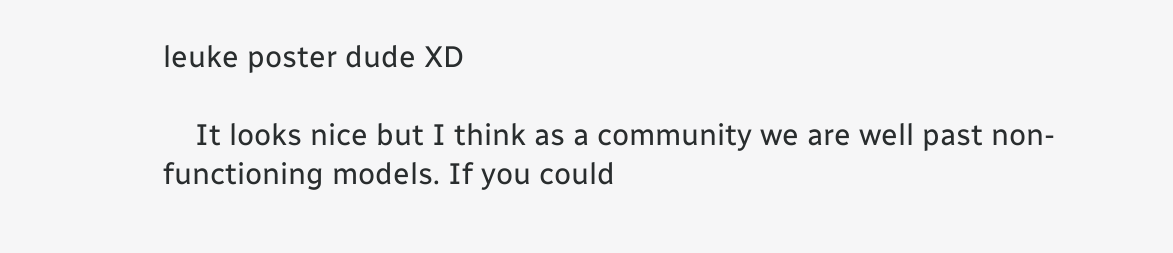leuke poster dude XD

    It looks nice but I think as a community we are well past non-functioning models. If you could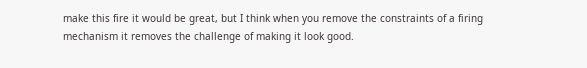make this fire it would be great, but I think when you remove the constraints of a firing mechanism it removes the challenge of making it look good.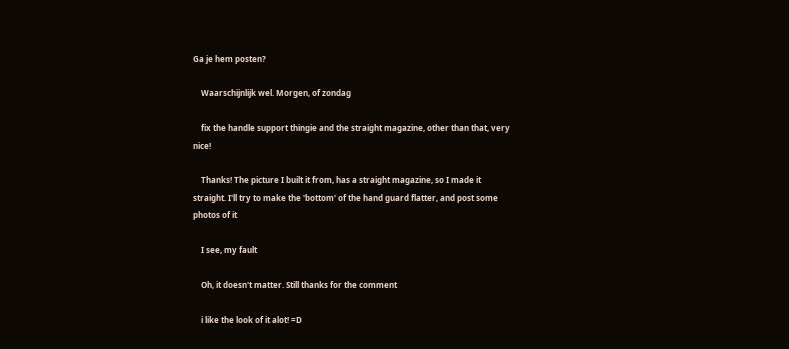Ga je hem posten?

    Waarschijnlijk wel. Morgen, of zondag

    fix the handle support thingie and the straight magazine, other than that, very nice!

    Thanks! The picture I built it from, has a straight magazine, so I made it straight. I'll try to make the 'bottom' of the hand guard flatter, and post some photos of it

    I see, my fault

    Oh, it doesn't matter. Still thanks for the comment

    i like the look of it alot! =D